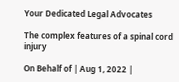Your Dedicated Legal Advocates

The complex features of a spinal cord injury

On Behalf of | Aug 1, 2022 |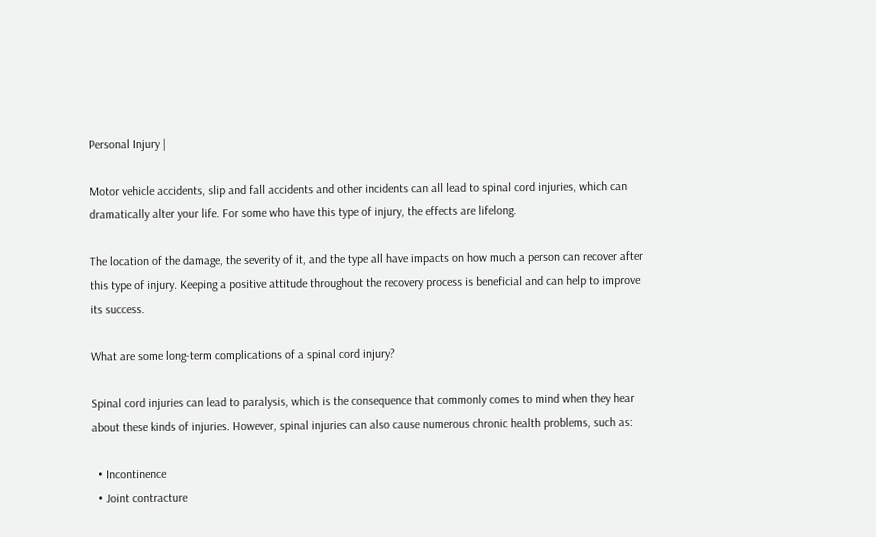Personal Injury |

Motor vehicle accidents, slip and fall accidents and other incidents can all lead to spinal cord injuries, which can dramatically alter your life. For some who have this type of injury, the effects are lifelong.

The location of the damage, the severity of it, and the type all have impacts on how much a person can recover after this type of injury. Keeping a positive attitude throughout the recovery process is beneficial and can help to improve its success.

What are some long-term complications of a spinal cord injury?

Spinal cord injuries can lead to paralysis, which is the consequence that commonly comes to mind when they hear about these kinds of injuries. However, spinal injuries can also cause numerous chronic health problems, such as:

  • Incontinence
  • Joint contracture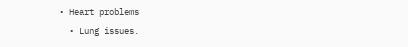• Heart problems
  • Lung issues.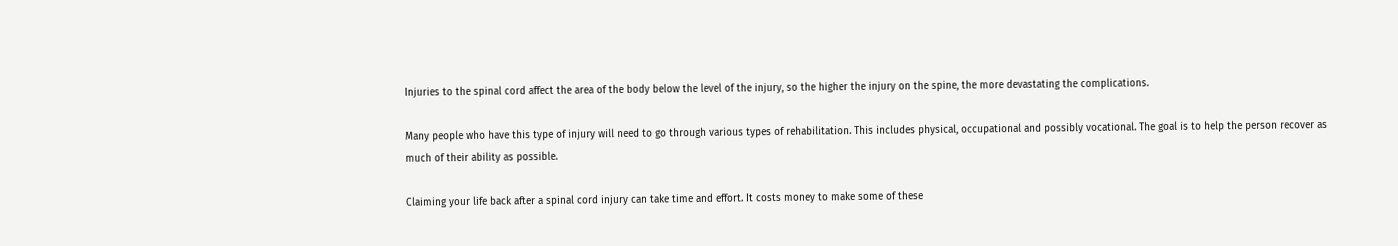Injuries to the spinal cord affect the area of the body below the level of the injury, so the higher the injury on the spine, the more devastating the complications.

Many people who have this type of injury will need to go through various types of rehabilitation. This includes physical, occupational and possibly vocational. The goal is to help the person recover as much of their ability as possible.

Claiming your life back after a spinal cord injury can take time and effort. It costs money to make some of these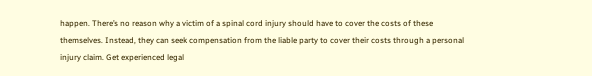happen. There’s no reason why a victim of a spinal cord injury should have to cover the costs of these themselves. Instead, they can seek compensation from the liable party to cover their costs through a personal injury claim. Get experienced legal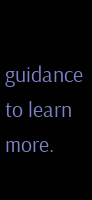guidance to learn more.